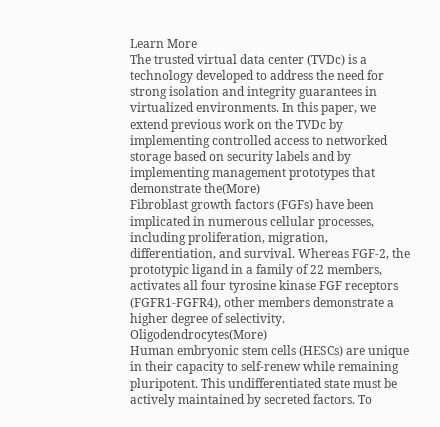Learn More
The trusted virtual data center (TVDc) is a technology developed to address the need for strong isolation and integrity guarantees in virtualized environments. In this paper, we extend previous work on the TVDc by implementing controlled access to networked storage based on security labels and by implementing management prototypes that demonstrate the(More)
Fibroblast growth factors (FGFs) have been implicated in numerous cellular processes, including proliferation, migration, differentiation, and survival. Whereas FGF-2, the prototypic ligand in a family of 22 members, activates all four tyrosine kinase FGF receptors (FGFR1-FGFR4), other members demonstrate a higher degree of selectivity. Oligodendrocytes(More)
Human embryonic stem cells (HESCs) are unique in their capacity to self-renew while remaining pluripotent. This undifferentiated state must be actively maintained by secreted factors. To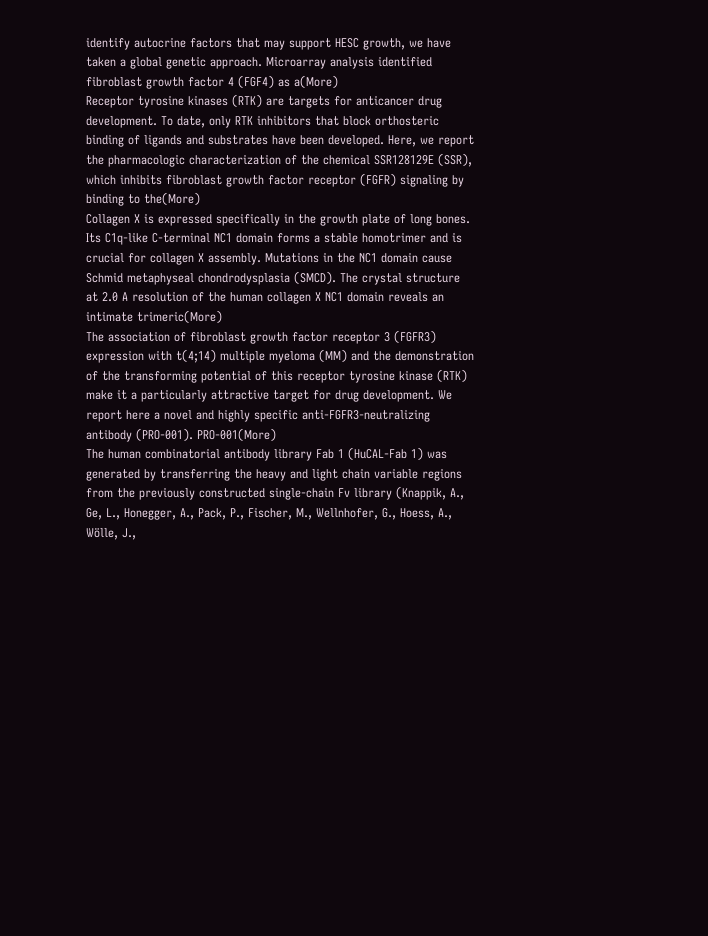identify autocrine factors that may support HESC growth, we have taken a global genetic approach. Microarray analysis identified fibroblast growth factor 4 (FGF4) as a(More)
Receptor tyrosine kinases (RTK) are targets for anticancer drug development. To date, only RTK inhibitors that block orthosteric binding of ligands and substrates have been developed. Here, we report the pharmacologic characterization of the chemical SSR128129E (SSR), which inhibits fibroblast growth factor receptor (FGFR) signaling by binding to the(More)
Collagen X is expressed specifically in the growth plate of long bones. Its C1q-like C-terminal NC1 domain forms a stable homotrimer and is crucial for collagen X assembly. Mutations in the NC1 domain cause Schmid metaphyseal chondrodysplasia (SMCD). The crystal structure at 2.0 A resolution of the human collagen X NC1 domain reveals an intimate trimeric(More)
The association of fibroblast growth factor receptor 3 (FGFR3) expression with t(4;14) multiple myeloma (MM) and the demonstration of the transforming potential of this receptor tyrosine kinase (RTK) make it a particularly attractive target for drug development. We report here a novel and highly specific anti-FGFR3-neutralizing antibody (PRO-001). PRO-001(More)
The human combinatorial antibody library Fab 1 (HuCAL-Fab 1) was generated by transferring the heavy and light chain variable regions from the previously constructed single-chain Fv library (Knappik, A., Ge, L., Honegger, A., Pack, P., Fischer, M., Wellnhofer, G., Hoess, A., Wölle, J.,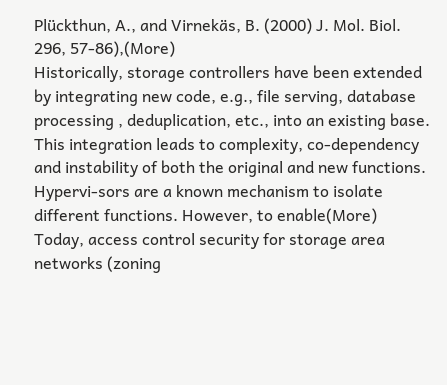Plückthun, A., and Virnekäs, B. (2000) J. Mol. Biol. 296, 57-86),(More)
Historically, storage controllers have been extended by integrating new code, e.g., file serving, database processing , deduplication, etc., into an existing base. This integration leads to complexity, co-dependency and instability of both the original and new functions. Hypervi-sors are a known mechanism to isolate different functions. However, to enable(More)
Today, access control security for storage area networks (zoning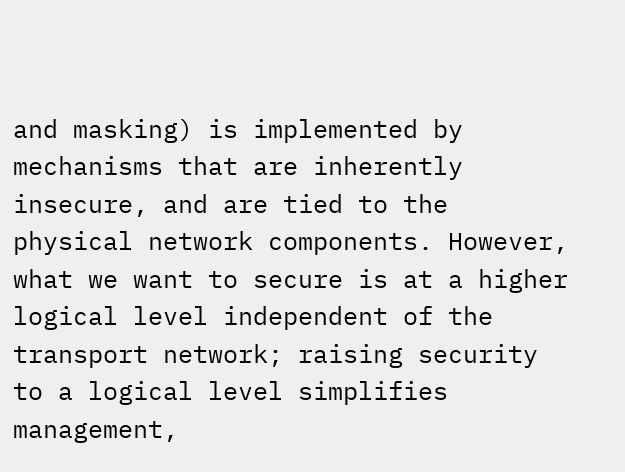and masking) is implemented by mechanisms that are inherently insecure, and are tied to the physical network components. However, what we want to secure is at a higher logical level independent of the transport network; raising security to a logical level simplifies management,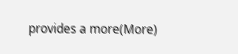provides a more(More)